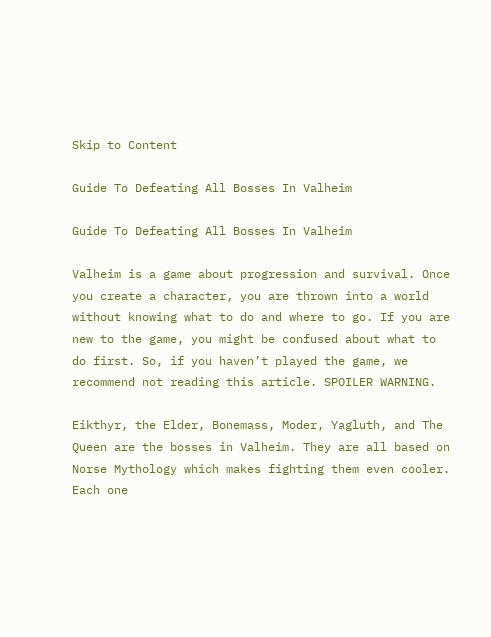Skip to Content

Guide To Defeating All Bosses In Valheim

Guide To Defeating All Bosses In Valheim

Valheim is a game about progression and survival. Once you create a character, you are thrown into a world without knowing what to do and where to go. If you are new to the game, you might be confused about what to do first. So, if you haven’t played the game, we recommend not reading this article. SPOILER WARNING.

Eikthyr, the Elder, Bonemass, Moder, Yagluth, and The Queen are the bosses in Valheim. They are all based on Norse Mythology which makes fighting them even cooler. Each one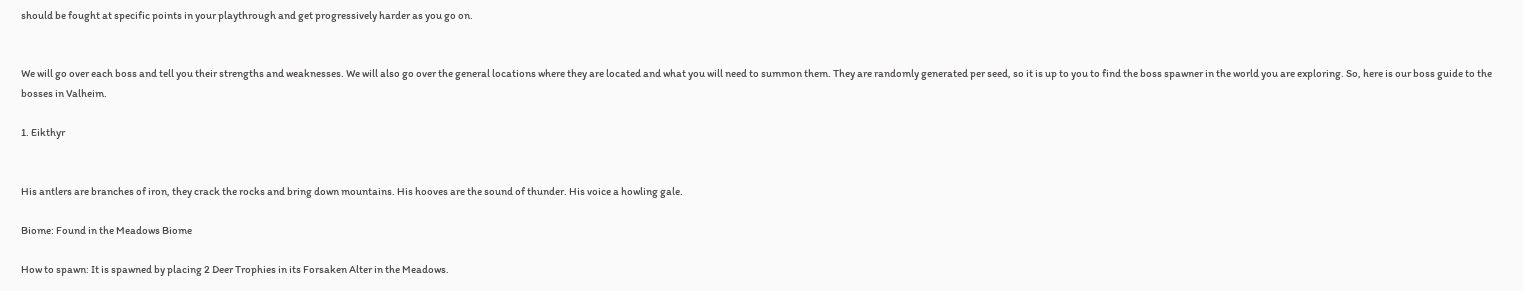should be fought at specific points in your playthrough and get progressively harder as you go on.


We will go over each boss and tell you their strengths and weaknesses. We will also go over the general locations where they are located and what you will need to summon them. They are randomly generated per seed, so it is up to you to find the boss spawner in the world you are exploring. So, here is our boss guide to the bosses in Valheim.

1. Eikthyr


His antlers are branches of iron, they crack the rocks and bring down mountains. His hooves are the sound of thunder. His voice a howling gale.

Biome: Found in the Meadows Biome

How to spawn: It is spawned by placing 2 Deer Trophies in its Forsaken Alter in the Meadows.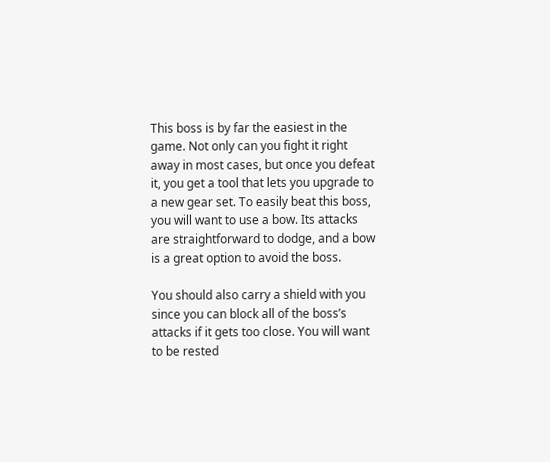This boss is by far the easiest in the game. Not only can you fight it right away in most cases, but once you defeat it, you get a tool that lets you upgrade to a new gear set. To easily beat this boss, you will want to use a bow. Its attacks are straightforward to dodge, and a bow is a great option to avoid the boss.

You should also carry a shield with you since you can block all of the boss’s attacks if it gets too close. You will want to be rested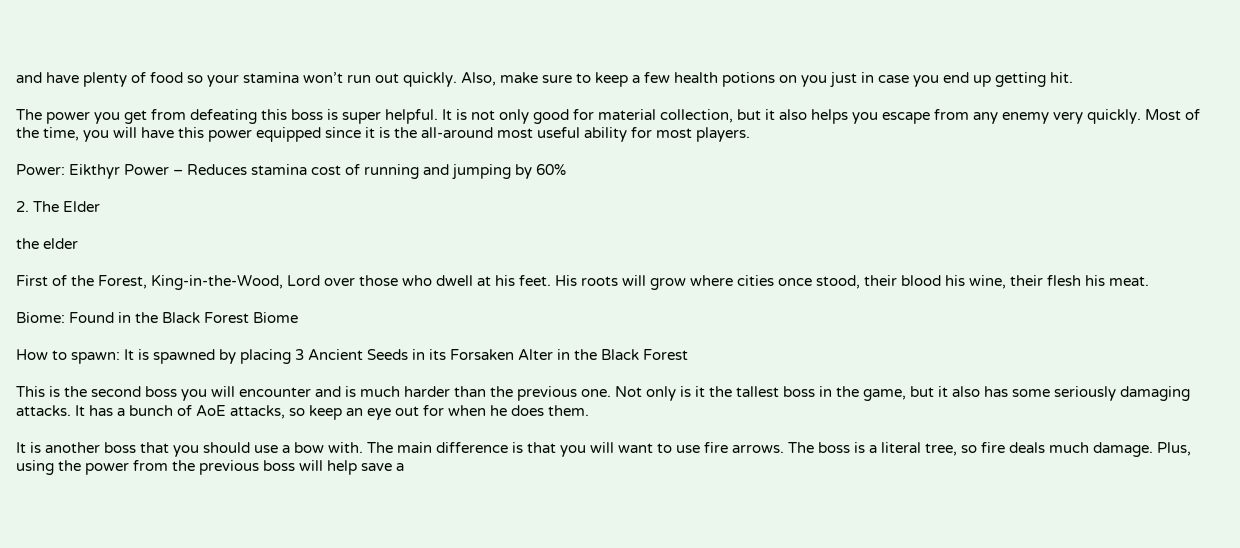and have plenty of food so your stamina won’t run out quickly. Also, make sure to keep a few health potions on you just in case you end up getting hit.

The power you get from defeating this boss is super helpful. It is not only good for material collection, but it also helps you escape from any enemy very quickly. Most of the time, you will have this power equipped since it is the all-around most useful ability for most players.

Power: Eikthyr Power – Reduces stamina cost of running and jumping by 60%

2. The Elder

the elder

First of the Forest, King-in-the-Wood, Lord over those who dwell at his feet. His roots will grow where cities once stood, their blood his wine, their flesh his meat.

Biome: Found in the Black Forest Biome

How to spawn: It is spawned by placing 3 Ancient Seeds in its Forsaken Alter in the Black Forest

This is the second boss you will encounter and is much harder than the previous one. Not only is it the tallest boss in the game, but it also has some seriously damaging attacks. It has a bunch of AoE attacks, so keep an eye out for when he does them.

It is another boss that you should use a bow with. The main difference is that you will want to use fire arrows. The boss is a literal tree, so fire deals much damage. Plus, using the power from the previous boss will help save a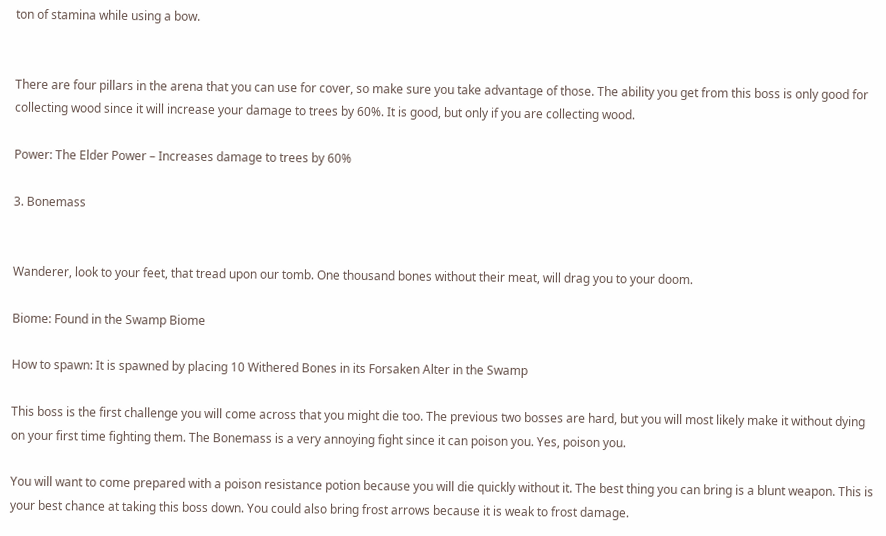ton of stamina while using a bow.


There are four pillars in the arena that you can use for cover, so make sure you take advantage of those. The ability you get from this boss is only good for collecting wood since it will increase your damage to trees by 60%. It is good, but only if you are collecting wood.

Power: The Elder Power – Increases damage to trees by 60%

3. Bonemass


Wanderer, look to your feet, that tread upon our tomb. One thousand bones without their meat, will drag you to your doom.

Biome: Found in the Swamp Biome

How to spawn: It is spawned by placing 10 Withered Bones in its Forsaken Alter in the Swamp

This boss is the first challenge you will come across that you might die too. The previous two bosses are hard, but you will most likely make it without dying on your first time fighting them. The Bonemass is a very annoying fight since it can poison you. Yes, poison you.

You will want to come prepared with a poison resistance potion because you will die quickly without it. The best thing you can bring is a blunt weapon. This is your best chance at taking this boss down. You could also bring frost arrows because it is weak to frost damage.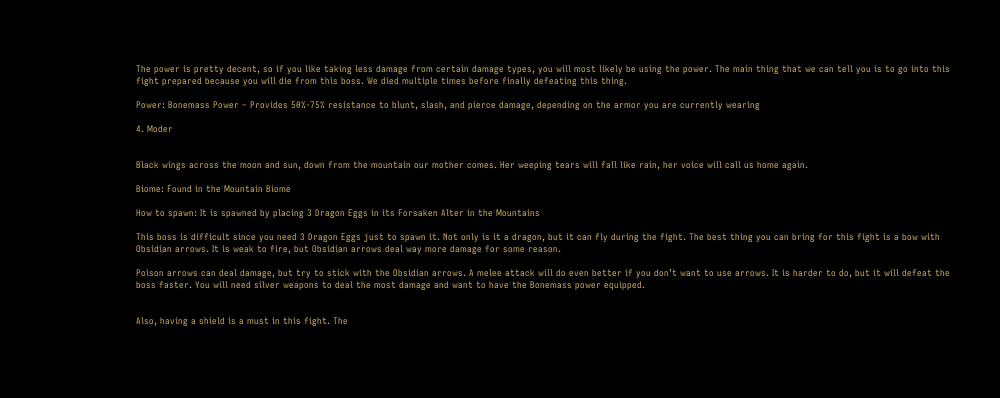The power is pretty decent, so if you like taking less damage from certain damage types, you will most likely be using the power. The main thing that we can tell you is to go into this fight prepared because you will die from this boss. We died multiple times before finally defeating this thing.

Power: Bonemass Power – Provides 50%-75% resistance to blunt, slash, and pierce damage, depending on the armor you are currently wearing

4. Moder


Black wings across the moon and sun, down from the mountain our mother comes. Her weeping tears will fall like rain, her voice will call us home again.

Biome: Found in the Mountain Biome

How to spawn: It is spawned by placing 3 Dragon Eggs in its Forsaken Alter in the Mountains

This boss is difficult since you need 3 Dragon Eggs just to spawn it. Not only is it a dragon, but it can fly during the fight. The best thing you can bring for this fight is a bow with Obsidian arrows. It is weak to fire, but Obsidian arrows deal way more damage for some reason.

Poison arrows can deal damage, but try to stick with the Obsidian arrows. A melee attack will do even better if you don’t want to use arrows. It is harder to do, but it will defeat the boss faster. You will need silver weapons to deal the most damage and want to have the Bonemass power equipped.


Also, having a shield is a must in this fight. The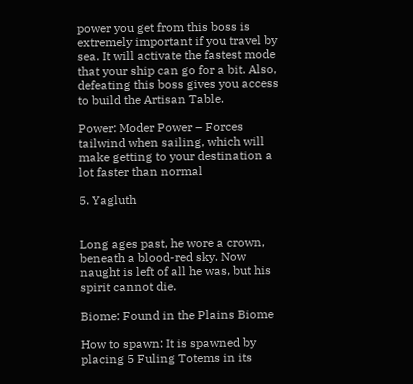power you get from this boss is extremely important if you travel by sea. It will activate the fastest mode that your ship can go for a bit. Also, defeating this boss gives you access to build the Artisan Table.

Power: Moder Power – Forces tailwind when sailing, which will make getting to your destination a lot faster than normal

5. Yagluth


Long ages past, he wore a crown, beneath a blood-red sky. Now naught is left of all he was, but his spirit cannot die.

Biome: Found in the Plains Biome

How to spawn: It is spawned by placing 5 Fuling Totems in its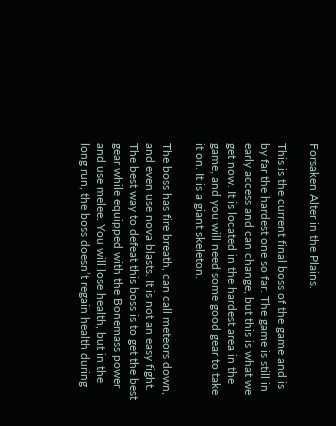Forsaken Alter in the Plains.

This is the current final boss of the game and is by far the hardest one so far. The game is still in early access and can change, but this is what we get now. It is located in the hardest area in the game, and you will need some good gear to take it on. It is a giant skeleton.

The boss has fire breath, can call meteors down, and even use nova blasts. It is not an easy fight. The best way to defeat this boss is to get the best gear while equipped with the Bonemass power and use melee. You will lose health, but in the long run, the boss doesn’t regain health during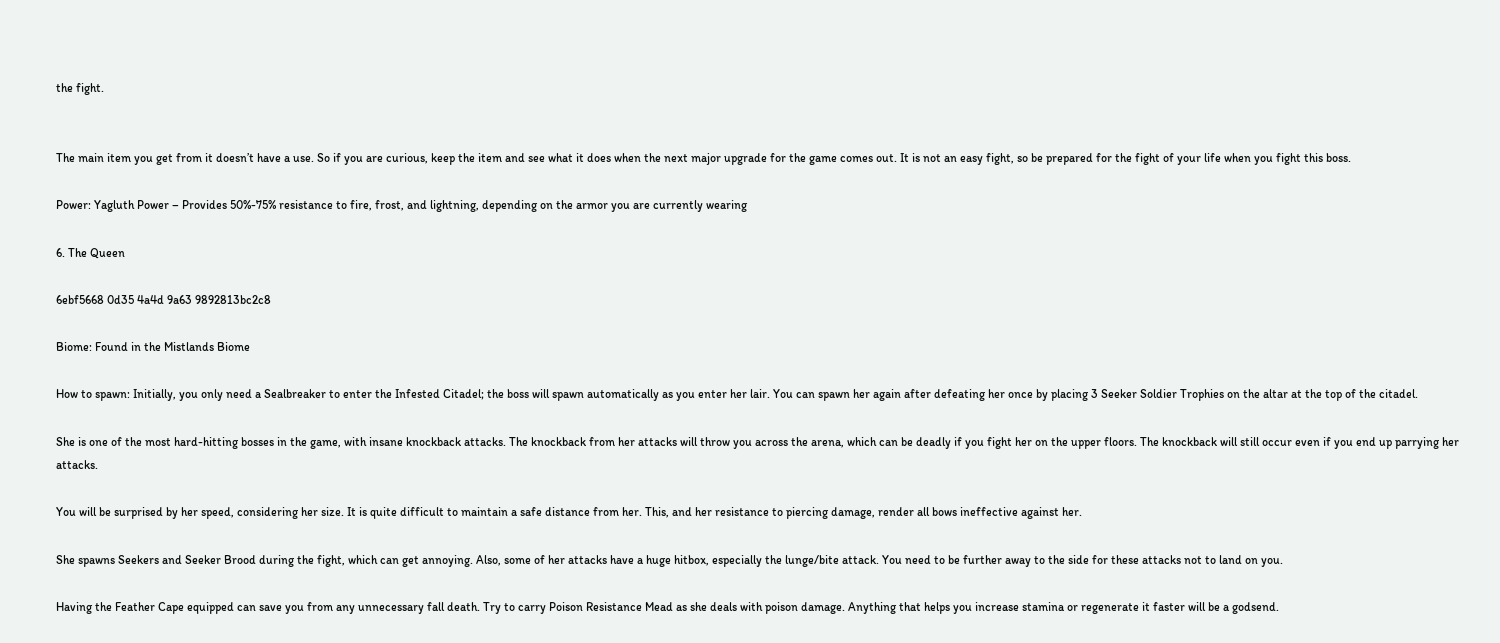the fight.


The main item you get from it doesn’t have a use. So if you are curious, keep the item and see what it does when the next major upgrade for the game comes out. It is not an easy fight, so be prepared for the fight of your life when you fight this boss.

Power: Yagluth Power – Provides 50%-75% resistance to fire, frost, and lightning, depending on the armor you are currently wearing

6. The Queen

6ebf5668 0d35 4a4d 9a63 9892813bc2c8

Biome: Found in the Mistlands Biome

How to spawn: Initially, you only need a Sealbreaker to enter the Infested Citadel; the boss will spawn automatically as you enter her lair. You can spawn her again after defeating her once by placing 3 Seeker Soldier Trophies on the altar at the top of the citadel.

She is one of the most hard-hitting bosses in the game, with insane knockback attacks. The knockback from her attacks will throw you across the arena, which can be deadly if you fight her on the upper floors. The knockback will still occur even if you end up parrying her attacks.

You will be surprised by her speed, considering her size. It is quite difficult to maintain a safe distance from her. This, and her resistance to piercing damage, render all bows ineffective against her.

She spawns Seekers and Seeker Brood during the fight, which can get annoying. Also, some of her attacks have a huge hitbox, especially the lunge/bite attack. You need to be further away to the side for these attacks not to land on you.

Having the Feather Cape equipped can save you from any unnecessary fall death. Try to carry Poison Resistance Mead as she deals with poison damage. Anything that helps you increase stamina or regenerate it faster will be a godsend.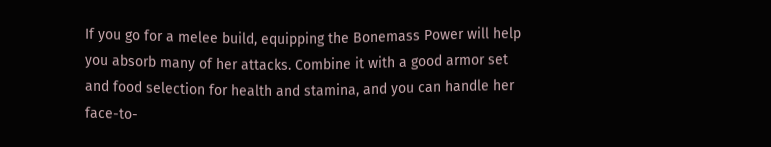If you go for a melee build, equipping the Bonemass Power will help you absorb many of her attacks. Combine it with a good armor set and food selection for health and stamina, and you can handle her face-to-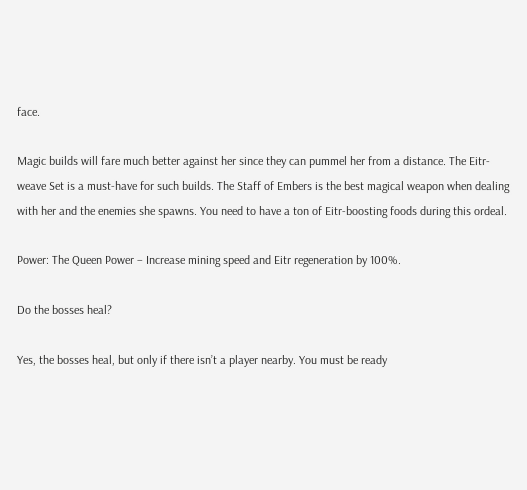face.

Magic builds will fare much better against her since they can pummel her from a distance. The Eitr-weave Set is a must-have for such builds. The Staff of Embers is the best magical weapon when dealing with her and the enemies she spawns. You need to have a ton of Eitr-boosting foods during this ordeal.

Power: The Queen Power – Increase mining speed and Eitr regeneration by 100%.

Do the bosses heal?

Yes, the bosses heal, but only if there isn’t a player nearby. You must be ready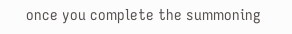once you complete the summoning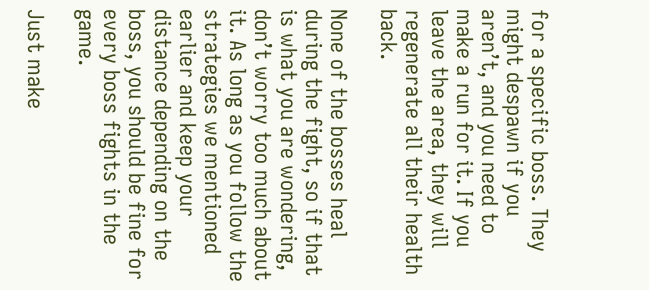for a specific boss. They might despawn if you aren’t, and you need to make a run for it. If you leave the area, they will regenerate all their health back.

None of the bosses heal during the fight, so if that is what you are wondering, don’t worry too much about it. As long as you follow the strategies we mentioned earlier and keep your distance depending on the boss, you should be fine for every boss fights in the game.

Just make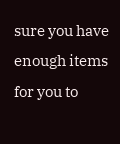sure you have enough items for you to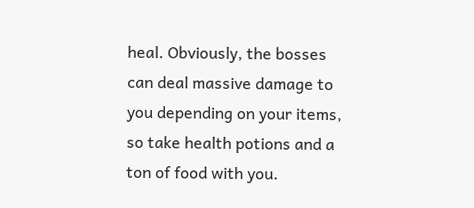heal. Obviously, the bosses can deal massive damage to you depending on your items, so take health potions and a ton of food with you.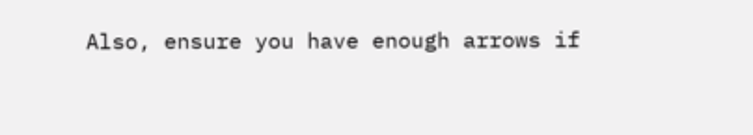Also, ensure you have enough arrows if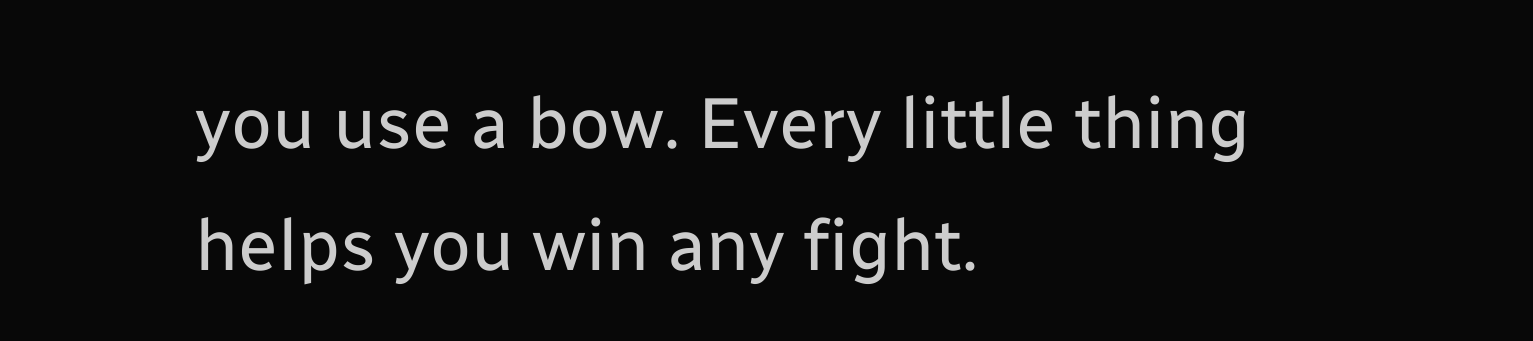you use a bow. Every little thing helps you win any fight.